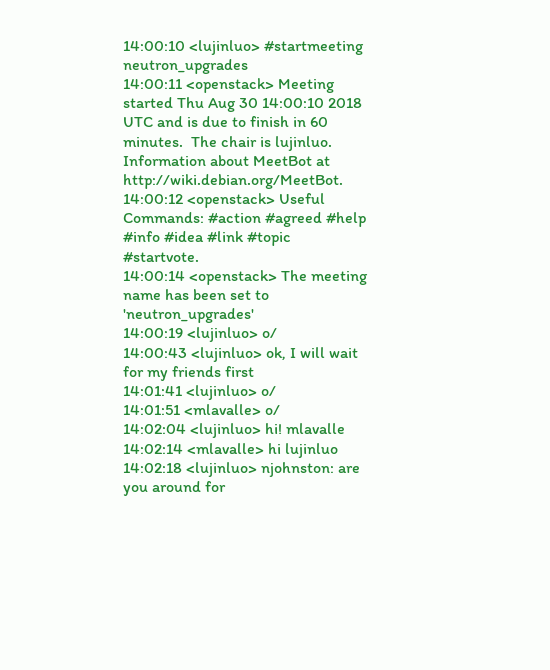14:00:10 <lujinluo> #startmeeting neutron_upgrades
14:00:11 <openstack> Meeting started Thu Aug 30 14:00:10 2018 UTC and is due to finish in 60 minutes.  The chair is lujinluo. Information about MeetBot at http://wiki.debian.org/MeetBot.
14:00:12 <openstack> Useful Commands: #action #agreed #help #info #idea #link #topic #startvote.
14:00:14 <openstack> The meeting name has been set to 'neutron_upgrades'
14:00:19 <lujinluo> o/
14:00:43 <lujinluo> ok, I will wait for my friends first
14:01:41 <lujinluo> o/
14:01:51 <mlavalle> o/
14:02:04 <lujinluo> hi! mlavalle
14:02:14 <mlavalle> hi lujinluo
14:02:18 <lujinluo> njohnston: are you around for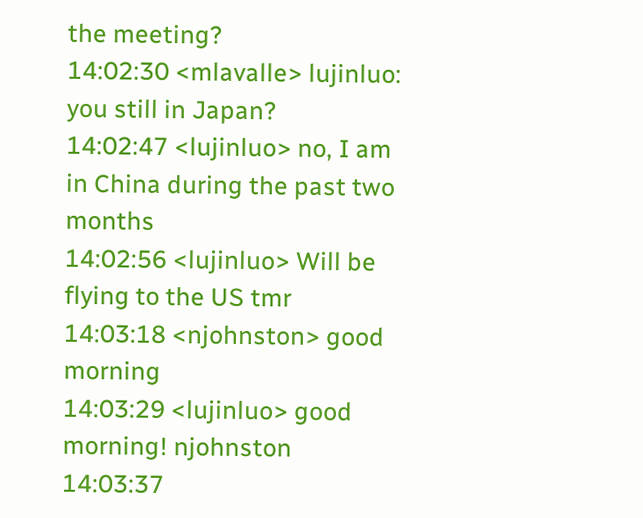the meeting?
14:02:30 <mlavalle> lujinluo: you still in Japan?
14:02:47 <lujinluo> no, I am in China during the past two months
14:02:56 <lujinluo> Will be flying to the US tmr
14:03:18 <njohnston> good morning
14:03:29 <lujinluo> good morning! njohnston
14:03:37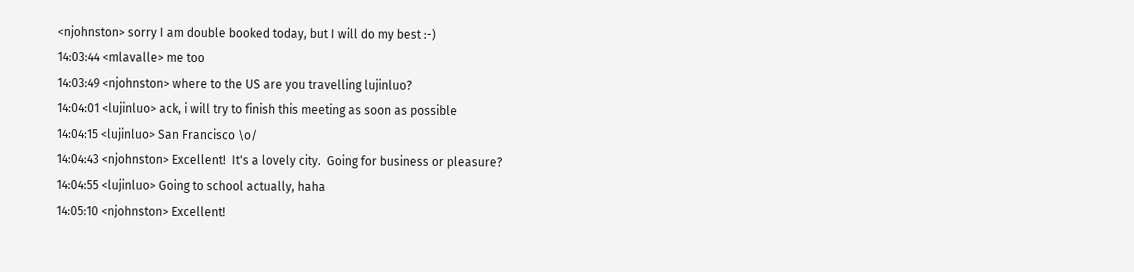<njohnston> sorry I am double booked today, but I will do my best :-)
14:03:44 <mlavalle> me too
14:03:49 <njohnston> where to the US are you travelling lujinluo?
14:04:01 <lujinluo> ack, i will try to finish this meeting as soon as possible
14:04:15 <lujinluo> San Francisco \o/
14:04:43 <njohnston> Excellent!  It's a lovely city.  Going for business or pleasure?
14:04:55 <lujinluo> Going to school actually, haha
14:05:10 <njohnston> Excellent!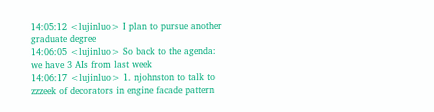14:05:12 <lujinluo> I plan to pursue another graduate degree
14:06:05 <lujinluo> So back to the agenda: we have 3 AIs from last week
14:06:17 <lujinluo> 1. njohnston to talk to zzzeek of decorators in engine facade pattern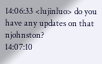14:06:33 <lujinluo> do you have any updates on that njohnston?
14:07:10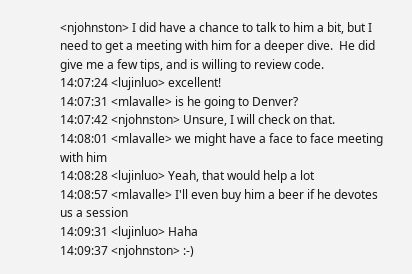<njohnston> I did have a chance to talk to him a bit, but I need to get a meeting with him for a deeper dive.  He did give me a few tips, and is willing to review code.
14:07:24 <lujinluo> excellent!
14:07:31 <mlavalle> is he going to Denver?
14:07:42 <njohnston> Unsure, I will check on that.
14:08:01 <mlavalle> we might have a face to face meeting with him
14:08:28 <lujinluo> Yeah, that would help a lot
14:08:57 <mlavalle> I'll even buy him a beer if he devotes us a session
14:09:31 <lujinluo> Haha
14:09:37 <njohnston> :-)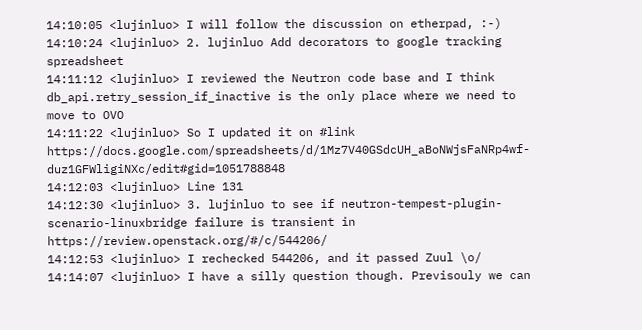14:10:05 <lujinluo> I will follow the discussion on etherpad, :-)
14:10:24 <lujinluo> 2. lujinluo Add decorators to google tracking spreadsheet
14:11:12 <lujinluo> I reviewed the Neutron code base and I think db_api.retry_session_if_inactive is the only place where we need to move to OVO
14:11:22 <lujinluo> So I updated it on #link https://docs.google.com/spreadsheets/d/1Mz7V40GSdcUH_aBoNWjsFaNRp4wf-duz1GFWligiNXc/edit#gid=1051788848
14:12:03 <lujinluo> Line 131
14:12:30 <lujinluo> 3. lujinluo to see if neutron-tempest-plugin-scenario-linuxbridge failure is transient in https://review.openstack.org/#/c/544206/
14:12:53 <lujinluo> I rechecked 544206, and it passed Zuul \o/
14:14:07 <lujinluo> I have a silly question though. Previsouly we can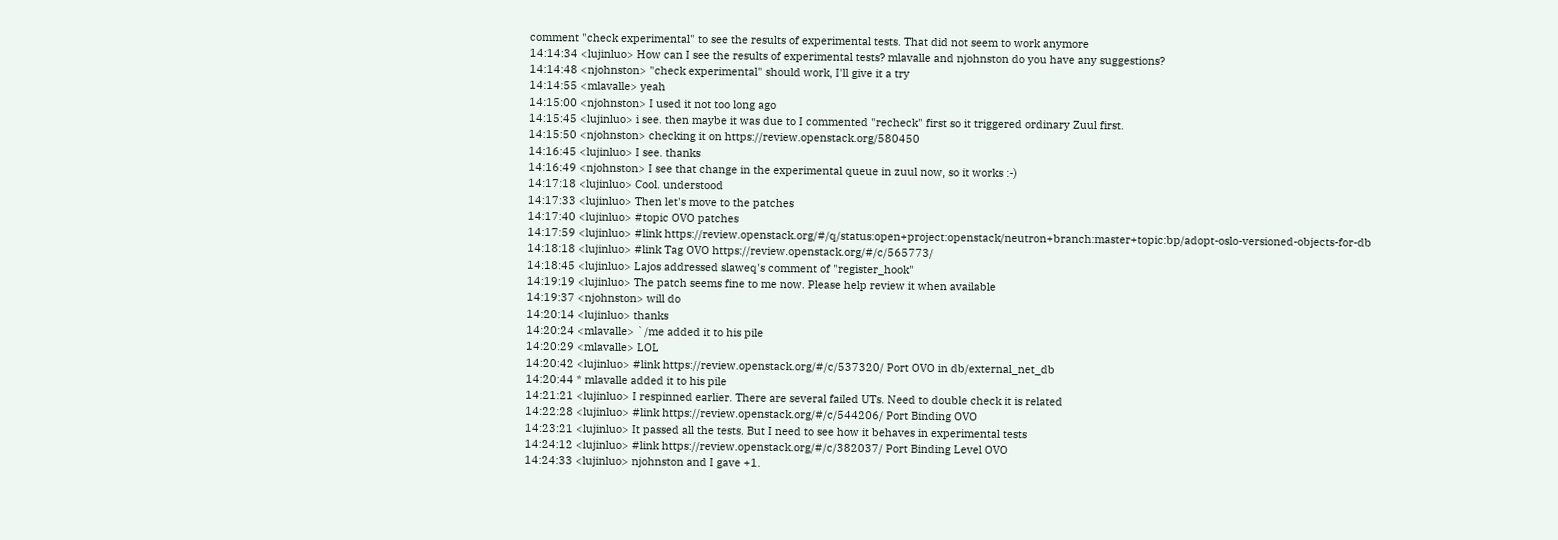comment "check experimental" to see the results of experimental tests. That did not seem to work anymore
14:14:34 <lujinluo> How can I see the results of experimental tests? mlavalle and njohnston do you have any suggestions?
14:14:48 <njohnston> "check experimental" should work, I'll give it a try
14:14:55 <mlavalle> yeah
14:15:00 <njohnston> I used it not too long ago
14:15:45 <lujinluo> i see. then maybe it was due to I commented "recheck" first so it triggered ordinary Zuul first.
14:15:50 <njohnston> checking it on https://review.openstack.org/580450
14:16:45 <lujinluo> I see. thanks
14:16:49 <njohnston> I see that change in the experimental queue in zuul now, so it works :-)
14:17:18 <lujinluo> Cool. understood
14:17:33 <lujinluo> Then let's move to the patches
14:17:40 <lujinluo> #topic OVO patches
14:17:59 <lujinluo> #link https://review.openstack.org/#/q/status:open+project:openstack/neutron+branch:master+topic:bp/adopt-oslo-versioned-objects-for-db
14:18:18 <lujinluo> #link Tag OVO https://review.openstack.org/#/c/565773/
14:18:45 <lujinluo> Lajos addressed slaweq's comment of "register_hook"
14:19:19 <lujinluo> The patch seems fine to me now. Please help review it when available
14:19:37 <njohnston> will do
14:20:14 <lujinluo> thanks
14:20:24 <mlavalle> `/me added it to his pile
14:20:29 <mlavalle> LOL
14:20:42 <lujinluo> #link https://review.openstack.org/#/c/537320/ Port OVO in db/external_net_db
14:20:44 * mlavalle added it to his pile
14:21:21 <lujinluo> I respinned earlier. There are several failed UTs. Need to double check it is related
14:22:28 <lujinluo> #link https://review.openstack.org/#/c/544206/ Port Binding OVO
14:23:21 <lujinluo> It passed all the tests. But I need to see how it behaves in experimental tests
14:24:12 <lujinluo> #link https://review.openstack.org/#/c/382037/ Port Binding Level OVO
14:24:33 <lujinluo> njohnston and I gave +1.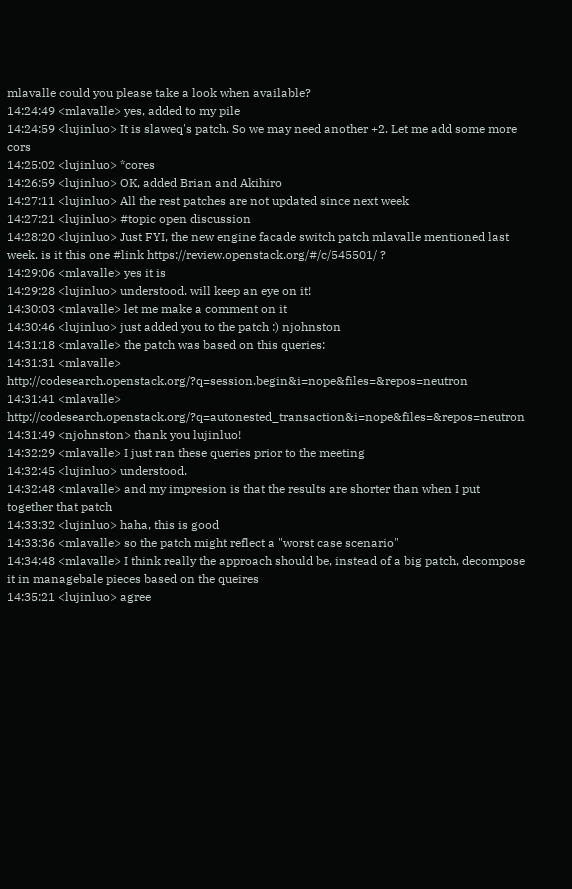mlavalle could you please take a look when available?
14:24:49 <mlavalle> yes, added to my pile
14:24:59 <lujinluo> It is slaweq's patch. So we may need another +2. Let me add some more cors
14:25:02 <lujinluo> *cores
14:26:59 <lujinluo> OK, added Brian and Akihiro
14:27:11 <lujinluo> All the rest patches are not updated since next week
14:27:21 <lujinluo> #topic open discussion
14:28:20 <lujinluo> Just FYI, the new engine facade switch patch mlavalle mentioned last week. is it this one #link https://review.openstack.org/#/c/545501/ ?
14:29:06 <mlavalle> yes it is
14:29:28 <lujinluo> understood. will keep an eye on it!
14:30:03 <mlavalle> let me make a comment on it
14:30:46 <lujinluo> just added you to the patch :) njohnston
14:31:18 <mlavalle> the patch was based on this queries:
14:31:31 <mlavalle> http://codesearch.openstack.org/?q=session.begin&i=nope&files=&repos=neutron
14:31:41 <mlavalle> http://codesearch.openstack.org/?q=autonested_transaction&i=nope&files=&repos=neutron
14:31:49 <njohnston> thank you lujinluo!
14:32:29 <mlavalle> I just ran these queries prior to the meeting
14:32:45 <lujinluo> understood.
14:32:48 <mlavalle> and my impresion is that the results are shorter than when I put together that patch
14:33:32 <lujinluo> haha, this is good
14:33:36 <mlavalle> so the patch might reflect a "worst case scenario"
14:34:48 <mlavalle> I think really the approach should be, instead of a big patch, decompose it in managebale pieces based on the queires
14:35:21 <lujinluo> agree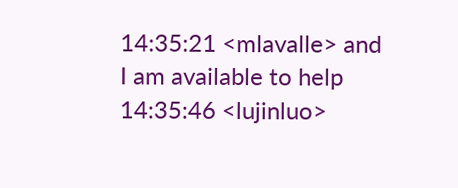14:35:21 <mlavalle> and I am available to help
14:35:46 <lujinluo>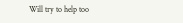Will try to help too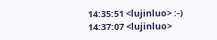14:35:51 <lujinluo> :-)
14:37:07 <lujinluo>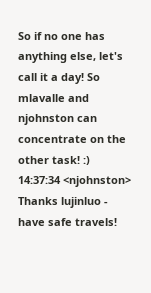So if no one has anything else, let's call it a day! So mlavalle and njohnston can concentrate on the other task! :)
14:37:34 <njohnston> Thanks lujinluo - have safe travels!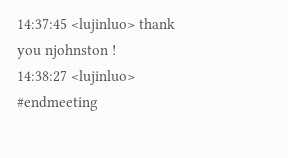14:37:45 <lujinluo> thank you njohnston !
14:38:27 <lujinluo> #endmeeting